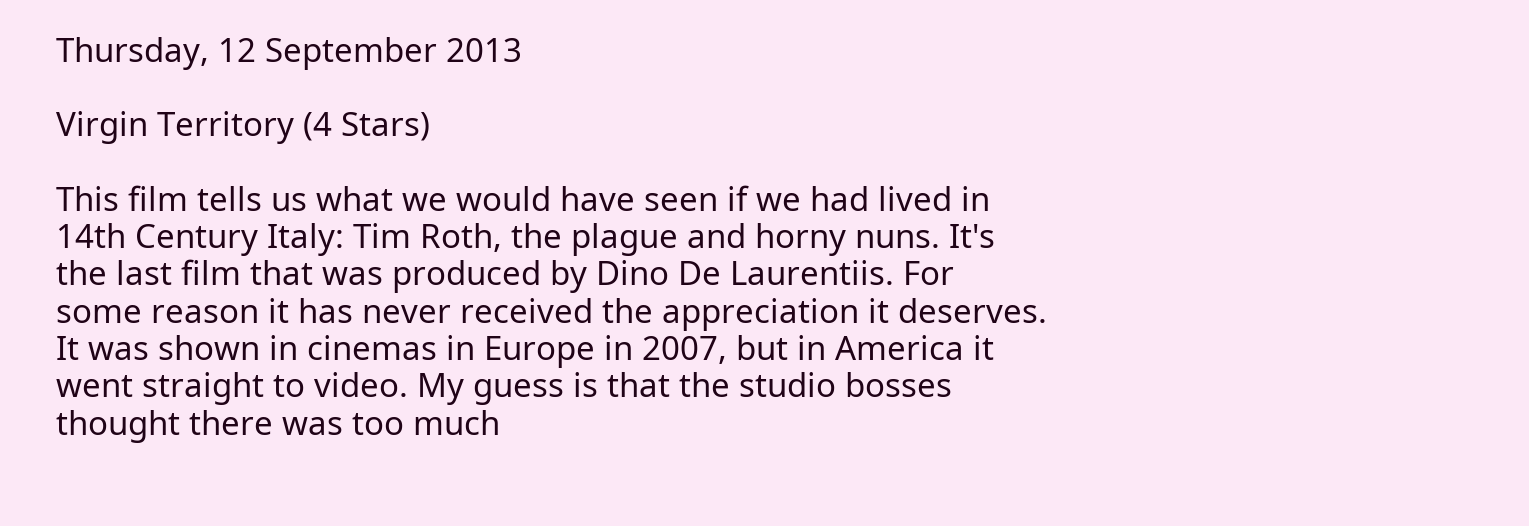Thursday, 12 September 2013

Virgin Territory (4 Stars)

This film tells us what we would have seen if we had lived in 14th Century Italy: Tim Roth, the plague and horny nuns. It's the last film that was produced by Dino De Laurentiis. For some reason it has never received the appreciation it deserves. It was shown in cinemas in Europe in 2007, but in America it went straight to video. My guess is that the studio bosses thought there was too much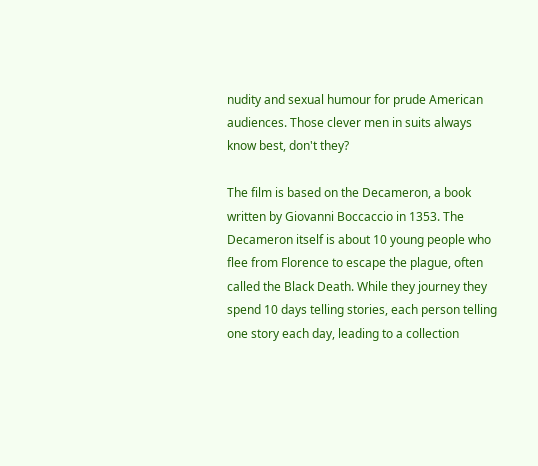nudity and sexual humour for prude American audiences. Those clever men in suits always know best, don't they?

The film is based on the Decameron, a book written by Giovanni Boccaccio in 1353. The Decameron itself is about 10 young people who flee from Florence to escape the plague, often called the Black Death. While they journey they spend 10 days telling stories, each person telling one story each day, leading to a collection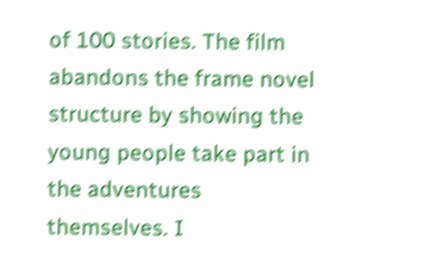of 100 stories. The film abandons the frame novel structure by showing the young people take part in the adventures themselves. I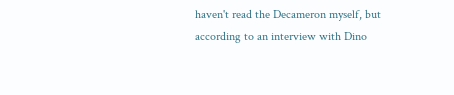haven't read the Decameron myself, but according to an interview with Dino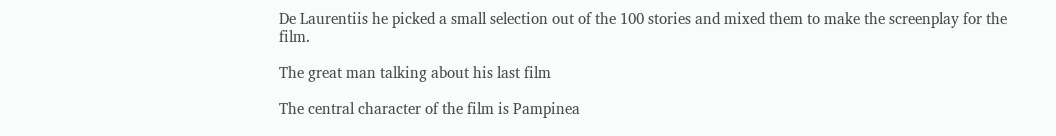De Laurentiis he picked a small selection out of the 100 stories and mixed them to make the screenplay for the film.

The great man talking about his last film

The central character of the film is Pampinea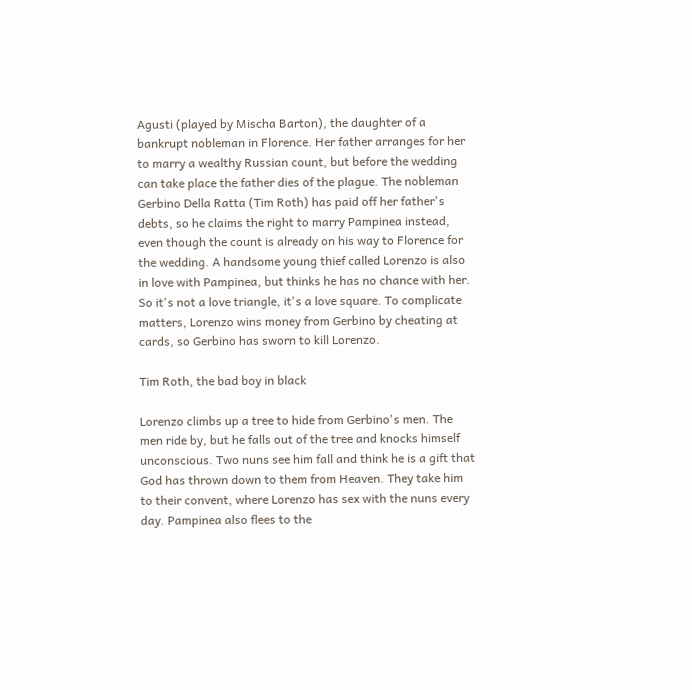Agusti (played by Mischa Barton), the daughter of a bankrupt nobleman in Florence. Her father arranges for her to marry a wealthy Russian count, but before the wedding can take place the father dies of the plague. The nobleman Gerbino Della Ratta (Tim Roth) has paid off her father's debts, so he claims the right to marry Pampinea instead, even though the count is already on his way to Florence for the wedding. A handsome young thief called Lorenzo is also in love with Pampinea, but thinks he has no chance with her. So it's not a love triangle, it's a love square. To complicate matters, Lorenzo wins money from Gerbino by cheating at cards, so Gerbino has sworn to kill Lorenzo.

Tim Roth, the bad boy in black

Lorenzo climbs up a tree to hide from Gerbino's men. The men ride by, but he falls out of the tree and knocks himself unconscious. Two nuns see him fall and think he is a gift that God has thrown down to them from Heaven. They take him to their convent, where Lorenzo has sex with the nuns every day. Pampinea also flees to the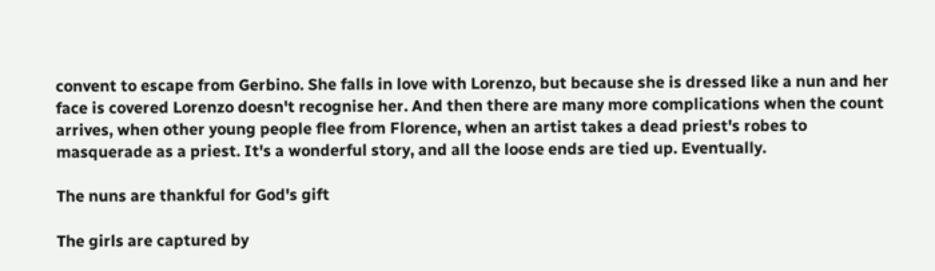convent to escape from Gerbino. She falls in love with Lorenzo, but because she is dressed like a nun and her face is covered Lorenzo doesn't recognise her. And then there are many more complications when the count arrives, when other young people flee from Florence, when an artist takes a dead priest's robes to masquerade as a priest. It's a wonderful story, and all the loose ends are tied up. Eventually.

The nuns are thankful for God's gift

The girls are captured by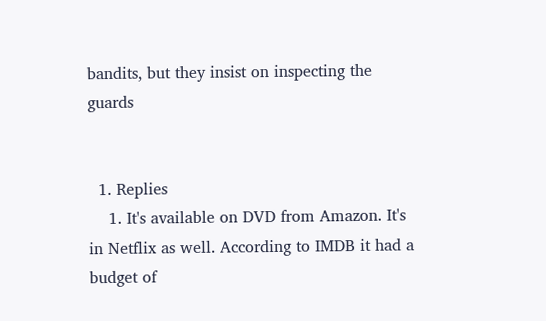bandits, but they insist on inspecting the guards


  1. Replies
    1. It's available on DVD from Amazon. It's in Netflix as well. According to IMDB it had a budget of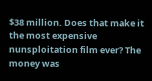$38 million. Does that make it the most expensive nunsploitation film ever? The money was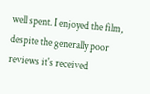well spent. I enjoyed the film, despite the generally poor reviews it's received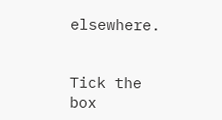elsewhere.


Tick the box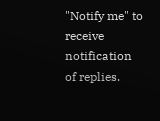"Notify me" to receive notification of replies.